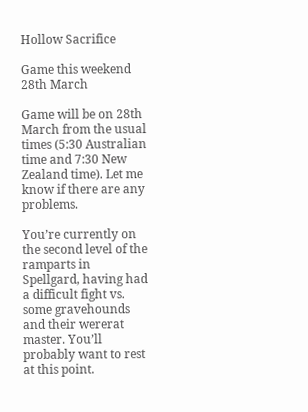Hollow Sacrifice

Game this weekend 28th March

Game will be on 28th March from the usual times (5:30 Australian time and 7:30 New Zealand time). Let me know if there are any problems.

You’re currently on the second level of the ramparts in Spellgard, having had a difficult fight vs. some gravehounds and their wererat master. You’ll probably want to rest at this point.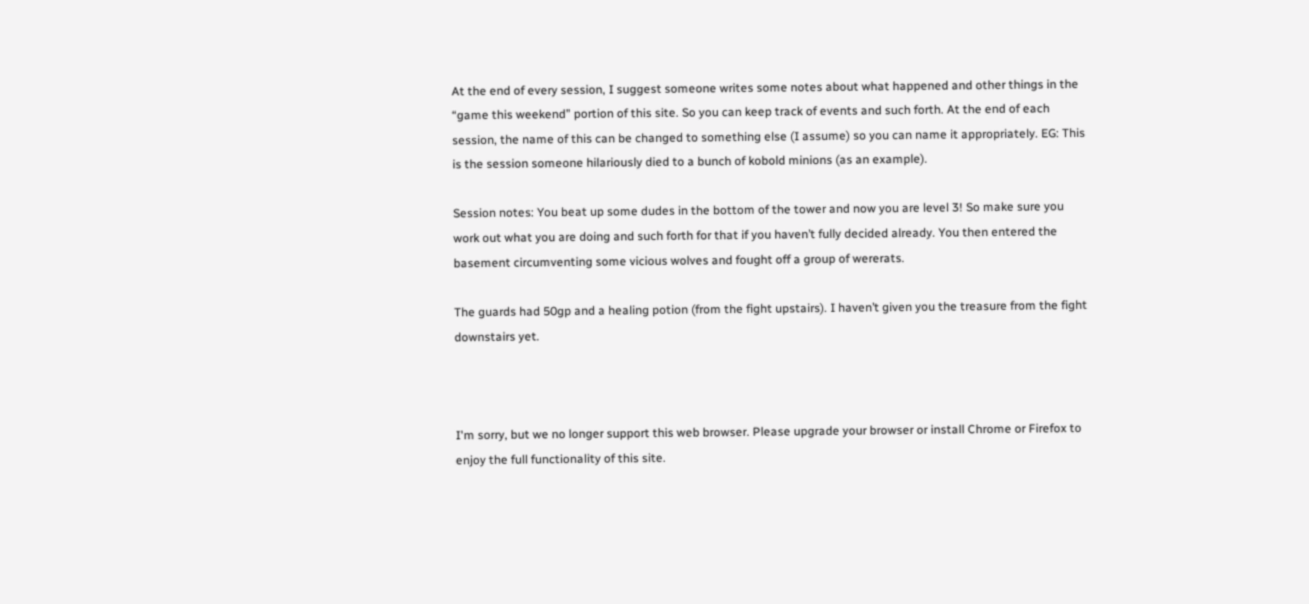At the end of every session, I suggest someone writes some notes about what happened and other things in the “game this weekend” portion of this site. So you can keep track of events and such forth. At the end of each session, the name of this can be changed to something else (I assume) so you can name it appropriately. EG: This is the session someone hilariously died to a bunch of kobold minions (as an example).

Session notes: You beat up some dudes in the bottom of the tower and now you are level 3! So make sure you work out what you are doing and such forth for that if you haven’t fully decided already. You then entered the basement circumventing some vicious wolves and fought off a group of wererats.

The guards had 50gp and a healing potion (from the fight upstairs). I haven’t given you the treasure from the fight downstairs yet.



I'm sorry, but we no longer support this web browser. Please upgrade your browser or install Chrome or Firefox to enjoy the full functionality of this site.